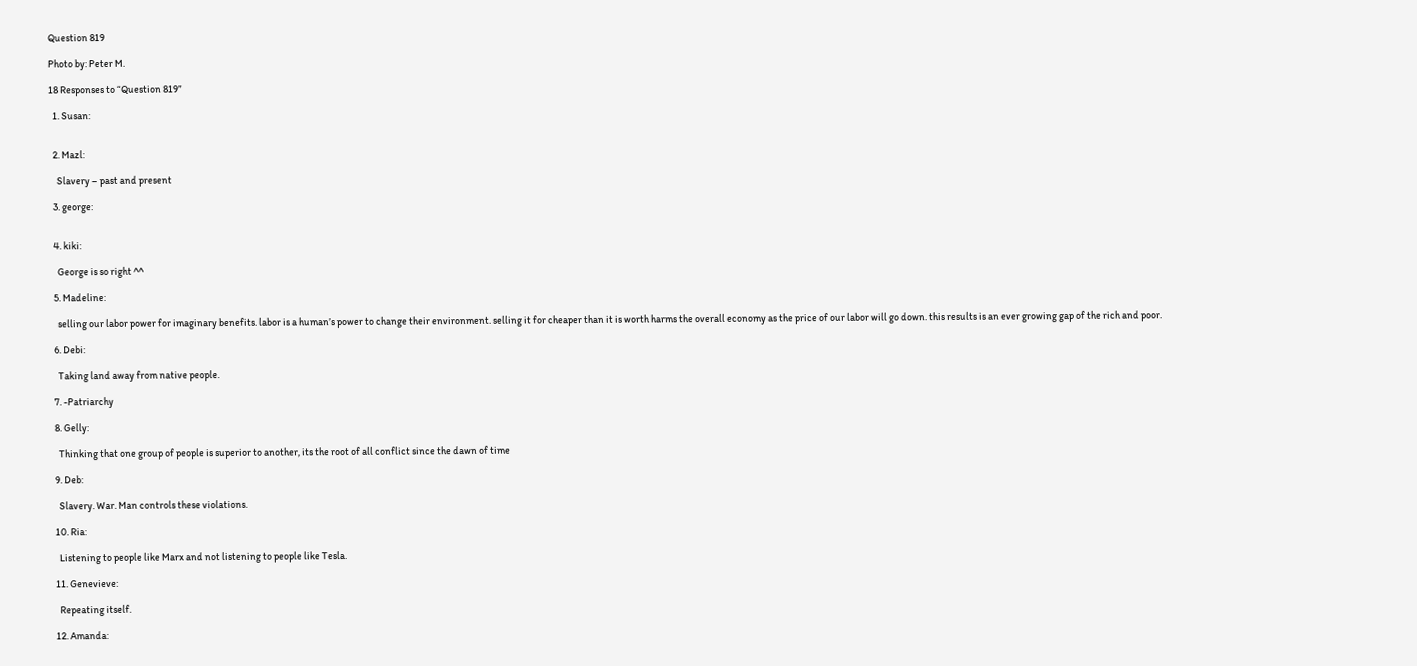Question 819

Photo by: Peter M.

18 Responses to “Question 819”

  1. Susan:


  2. Mazl:

    Slavery – past and present

  3. george:


  4. kiki:

    George is so right ^^

  5. Madeline:

    selling our labor power for imaginary benefits. labor is a human’s power to change their environment. selling it for cheaper than it is worth harms the overall economy as the price of our labor will go down. this results is an ever growing gap of the rich and poor.

  6. Debi:

    Taking land away from native people.

  7. -Patriarchy

  8. Gelly:

    Thinking that one group of people is superior to another, its the root of all conflict since the dawn of time

  9. Deb:

    Slavery. War. Man controls these violations.

  10. Ria:

    Listening to people like Marx and not listening to people like Tesla.

  11. Genevieve:

    Repeating itself.

  12. Amanda: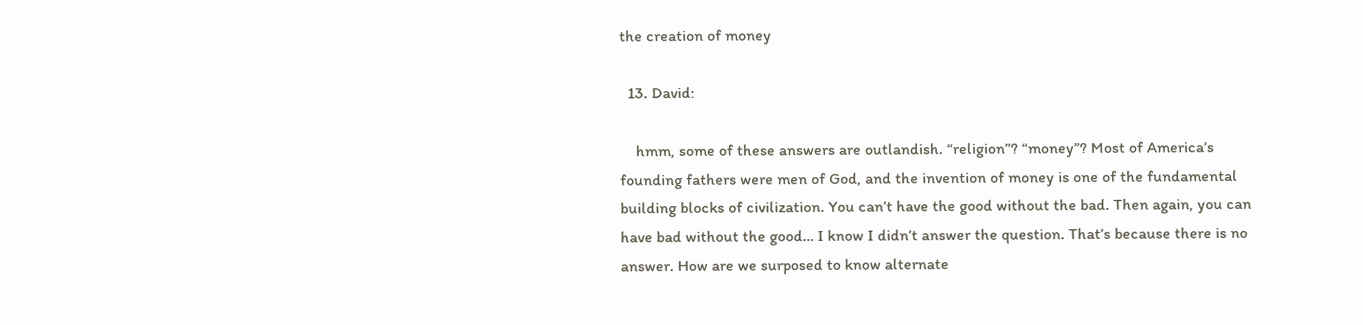the creation of money

  13. David:

    hmm, some of these answers are outlandish. “religion”? “money”? Most of America’s founding fathers were men of God, and the invention of money is one of the fundamental building blocks of civilization. You can’t have the good without the bad. Then again, you can have bad without the good… I know I didn’t answer the question. That’s because there is no answer. How are we surposed to know alternate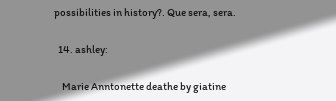possibilities in history?. Que sera, sera.

  14. ashley:

    Marie Anntonette deathe by giatine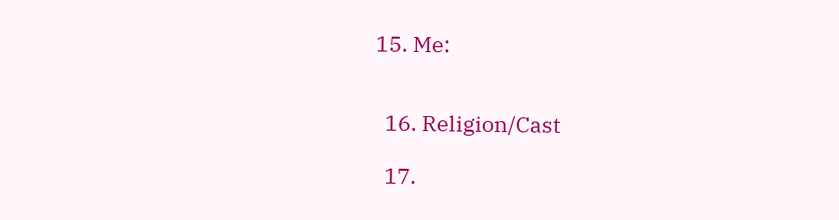15. Me:


  16. Religion/Cast

  17.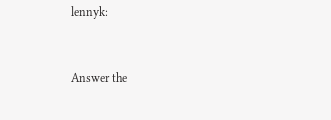lennyk:


Answer the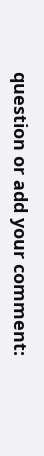question or add your comment: